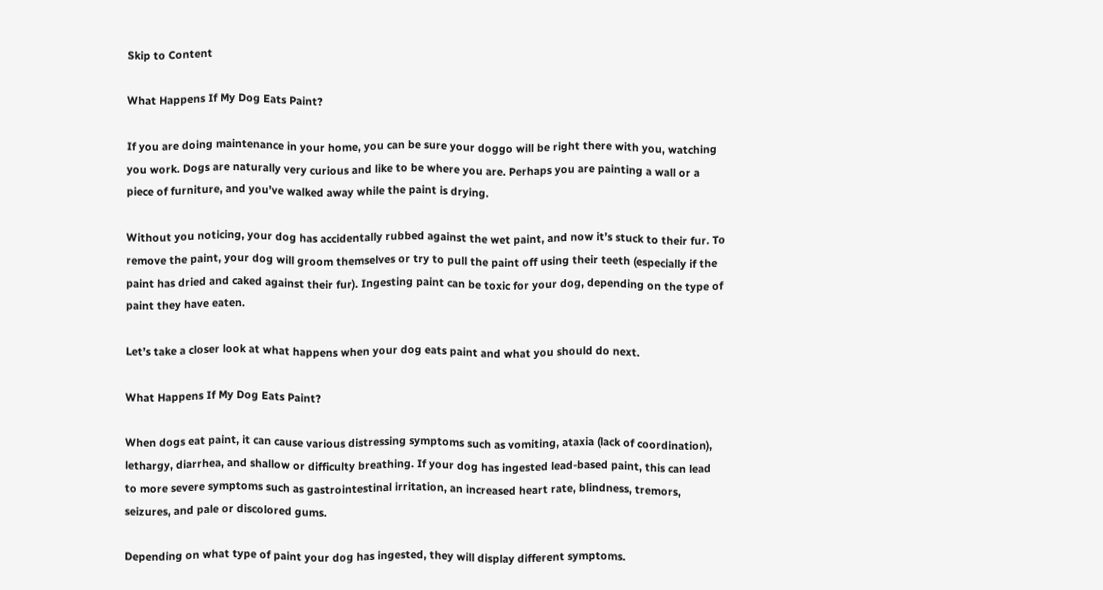Skip to Content

What Happens If My Dog Eats Paint?

If you are doing maintenance in your home, you can be sure your doggo will be right there with you, watching you work. Dogs are naturally very curious and like to be where you are. Perhaps you are painting a wall or a piece of furniture, and you’ve walked away while the paint is drying.

Without you noticing, your dog has accidentally rubbed against the wet paint, and now it’s stuck to their fur. To remove the paint, your dog will groom themselves or try to pull the paint off using their teeth (especially if the paint has dried and caked against their fur). Ingesting paint can be toxic for your dog, depending on the type of paint they have eaten.

Let’s take a closer look at what happens when your dog eats paint and what you should do next.

What Happens If My Dog Eats Paint?

When dogs eat paint, it can cause various distressing symptoms such as vomiting, ataxia (lack of coordination), lethargy, diarrhea, and shallow or difficulty breathing. If your dog has ingested lead-based paint, this can lead to more severe symptoms such as gastrointestinal irritation, an increased heart rate, blindness, tremors, seizures, and pale or discolored gums.

Depending on what type of paint your dog has ingested, they will display different symptoms.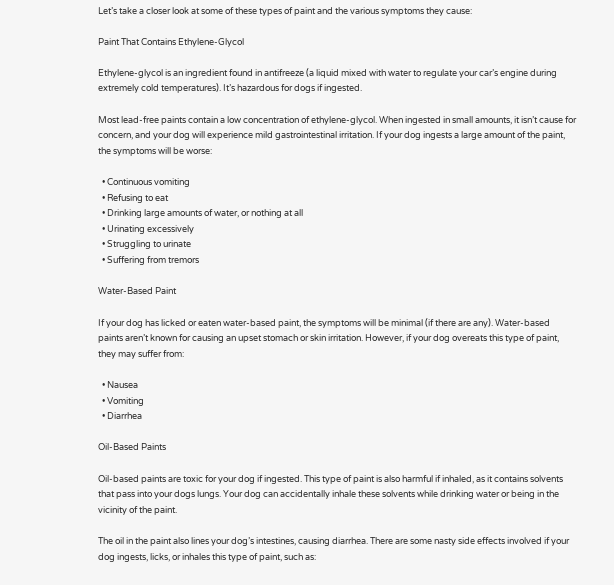Let’s take a closer look at some of these types of paint and the various symptoms they cause:

Paint That Contains Ethylene-Glycol

Ethylene-glycol is an ingredient found in antifreeze (a liquid mixed with water to regulate your car’s engine during extremely cold temperatures). It’s hazardous for dogs if ingested.

Most lead-free paints contain a low concentration of ethylene-glycol. When ingested in small amounts, it isn’t cause for concern, and your dog will experience mild gastrointestinal irritation. If your dog ingests a large amount of the paint, the symptoms will be worse:

  • Continuous vomiting
  • Refusing to eat
  • Drinking large amounts of water, or nothing at all
  • Urinating excessively
  • Struggling to urinate
  • Suffering from tremors

Water-Based Paint

If your dog has licked or eaten water-based paint, the symptoms will be minimal (if there are any). Water-based paints aren’t known for causing an upset stomach or skin irritation. However, if your dog overeats this type of paint, they may suffer from:

  • Nausea
  • Vomiting
  • Diarrhea

Oil-Based Paints

Oil-based paints are toxic for your dog if ingested. This type of paint is also harmful if inhaled, as it contains solvents that pass into your dogs lungs. Your dog can accidentally inhale these solvents while drinking water or being in the vicinity of the paint.

The oil in the paint also lines your dog’s intestines, causing diarrhea. There are some nasty side effects involved if your dog ingests, licks, or inhales this type of paint, such as: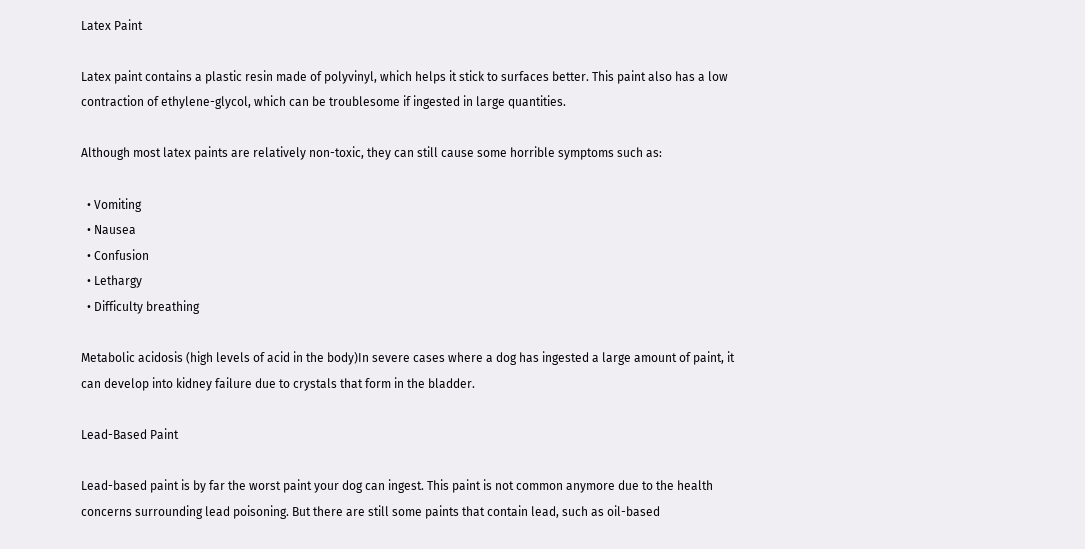Latex Paint

Latex paint contains a plastic resin made of polyvinyl, which helps it stick to surfaces better. This paint also has a low contraction of ethylene-glycol, which can be troublesome if ingested in large quantities.

Although most latex paints are relatively non-toxic, they can still cause some horrible symptoms such as:

  • Vomiting
  • Nausea
  • Confusion
  • Lethargy
  • Difficulty breathing

Metabolic acidosis (high levels of acid in the body)In severe cases where a dog has ingested a large amount of paint, it can develop into kidney failure due to crystals that form in the bladder.

Lead-Based Paint

Lead-based paint is by far the worst paint your dog can ingest. This paint is not common anymore due to the health concerns surrounding lead poisoning. But there are still some paints that contain lead, such as oil-based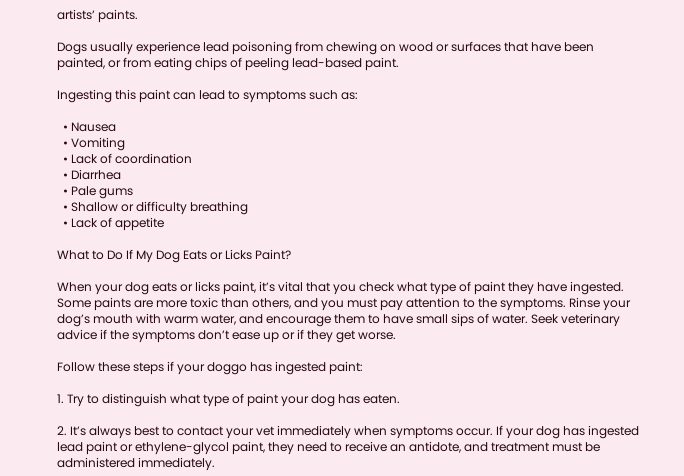artists’ paints.

Dogs usually experience lead poisoning from chewing on wood or surfaces that have been painted, or from eating chips of peeling lead-based paint.

Ingesting this paint can lead to symptoms such as:

  • Nausea
  • Vomiting
  • Lack of coordination
  • Diarrhea
  • Pale gums
  • Shallow or difficulty breathing
  • Lack of appetite

What to Do If My Dog Eats or Licks Paint?

When your dog eats or licks paint, it’s vital that you check what type of paint they have ingested. Some paints are more toxic than others, and you must pay attention to the symptoms. Rinse your dog’s mouth with warm water, and encourage them to have small sips of water. Seek veterinary advice if the symptoms don’t ease up or if they get worse.

Follow these steps if your doggo has ingested paint:

1. Try to distinguish what type of paint your dog has eaten.

2. It’s always best to contact your vet immediately when symptoms occur. If your dog has ingested lead paint or ethylene-glycol paint, they need to receive an antidote, and treatment must be administered immediately.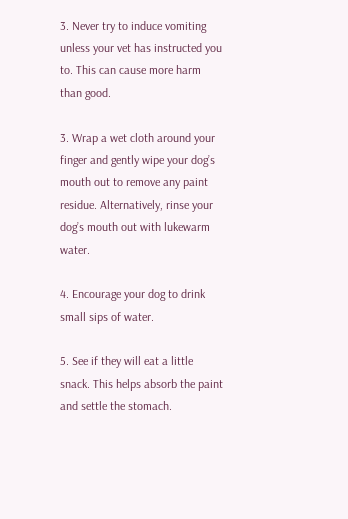3. Never try to induce vomiting unless your vet has instructed you to. This can cause more harm than good.

3. Wrap a wet cloth around your finger and gently wipe your dog’s mouth out to remove any paint residue. Alternatively, rinse your dog’s mouth out with lukewarm water.

4. Encourage your dog to drink small sips of water.

5. See if they will eat a little snack. This helps absorb the paint and settle the stomach.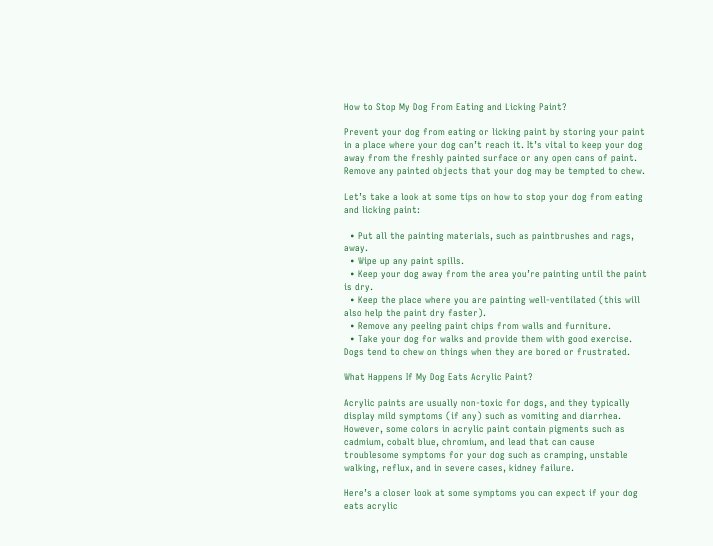How to Stop My Dog From Eating and Licking Paint?

Prevent your dog from eating or licking paint by storing your paint in a place where your dog can’t reach it. It’s vital to keep your dog away from the freshly painted surface or any open cans of paint. Remove any painted objects that your dog may be tempted to chew.

Let’s take a look at some tips on how to stop your dog from eating and licking paint:

  • Put all the painting materials, such as paintbrushes and rags, away.
  • Wipe up any paint spills.
  • Keep your dog away from the area you’re painting until the paint is dry.
  • Keep the place where you are painting well-ventilated (this will also help the paint dry faster).
  • Remove any peeling paint chips from walls and furniture.
  • Take your dog for walks and provide them with good exercise. Dogs tend to chew on things when they are bored or frustrated.

What Happens If My Dog Eats Acrylic Paint?

Acrylic paints are usually non-toxic for dogs, and they typically display mild symptoms (if any) such as vomiting and diarrhea. However, some colors in acrylic paint contain pigments such as cadmium, cobalt blue, chromium, and lead that can cause troublesome symptoms for your dog such as cramping, unstable walking, reflux, and in severe cases, kidney failure.

Here’s a closer look at some symptoms you can expect if your dog eats acrylic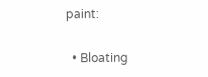paint:

  • Bloating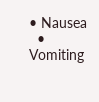• Nausea
  • Vomiting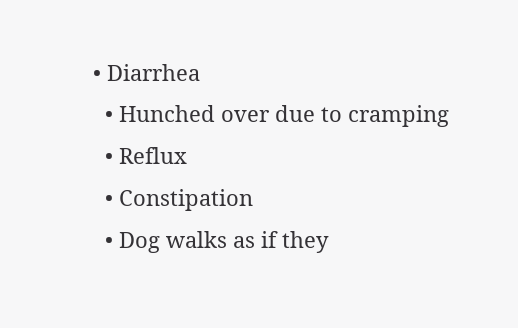• Diarrhea
  • Hunched over due to cramping
  • Reflux
  • Constipation
  • Dog walks as if they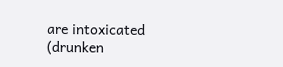are intoxicated (drunken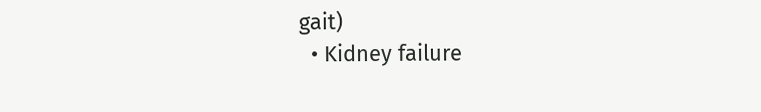gait)
  • Kidney failure